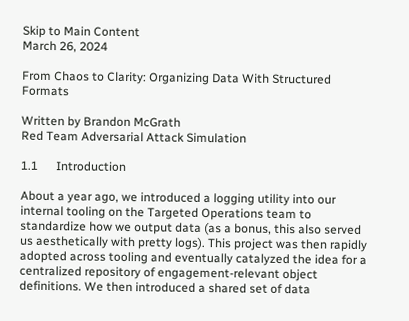Skip to Main Content
March 26, 2024

From Chaos to Clarity: Organizing Data With Structured Formats

Written by Brandon McGrath
Red Team Adversarial Attack Simulation

1.1      Introduction

About a year ago, we introduced a logging utility into our internal tooling on the Targeted Operations team to standardize how we output data (as a bonus, this also served us aesthetically with pretty logs). This project was then rapidly adopted across tooling and eventually catalyzed the idea for a centralized repository of engagement-relevant object definitions. We then introduced a shared set of data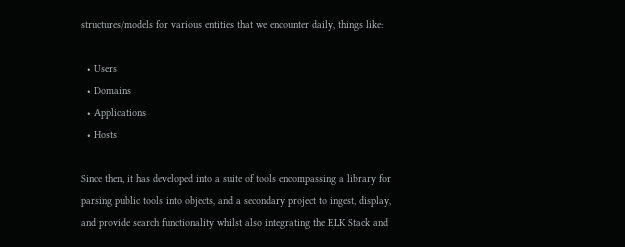structures/models for various entities that we encounter daily, things like:

  • Users
  • Domains
  • Applications
  • Hosts

Since then, it has developed into a suite of tools encompassing a library for parsing public tools into objects, and a secondary project to ingest, display, and provide search functionality whilst also integrating the ELK Stack and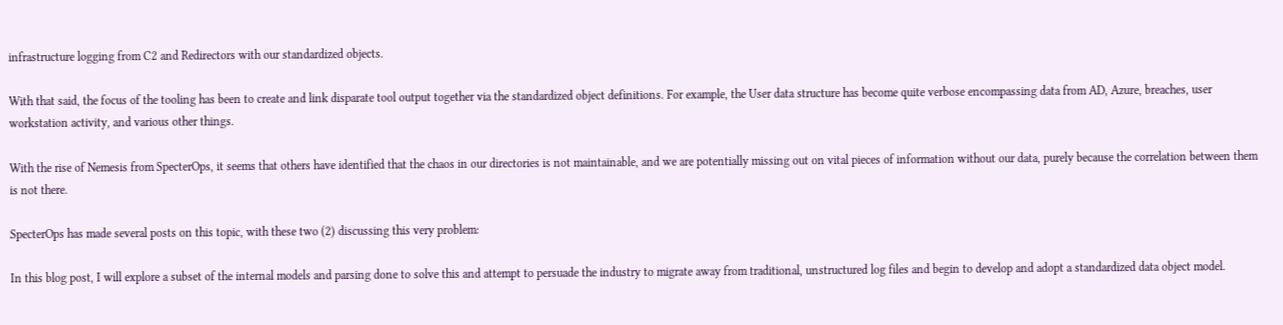infrastructure logging from C2 and Redirectors with our standardized objects.

With that said, the focus of the tooling has been to create and link disparate tool output together via the standardized object definitions. For example, the User data structure has become quite verbose encompassing data from AD, Azure, breaches, user workstation activity, and various other things.

With the rise of Nemesis from SpecterOps, it seems that others have identified that the chaos in our directories is not maintainable, and we are potentially missing out on vital pieces of information without our data, purely because the correlation between them is not there.

SpecterOps has made several posts on this topic, with these two (2) discussing this very problem:

In this blog post, I will explore a subset of the internal models and parsing done to solve this and attempt to persuade the industry to migrate away from traditional, unstructured log files and begin to develop and adopt a standardized data object model.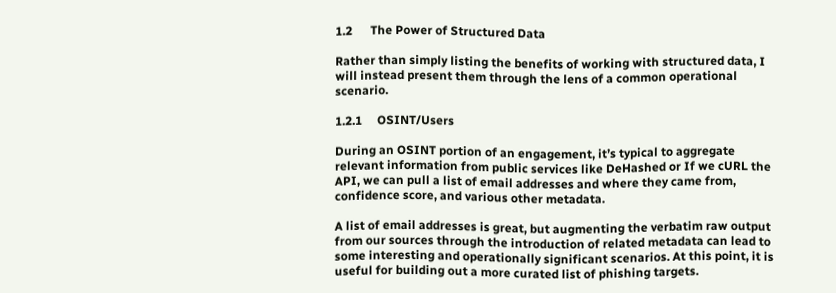1.2      The Power of Structured Data

Rather than simply listing the benefits of working with structured data, I will instead present them through the lens of a common operational scenario.

1.2.1     OSINT/Users

During an OSINT portion of an engagement, it’s typical to aggregate relevant information from public services like DeHashed or If we cURL the API, we can pull a list of email addresses and where they came from, confidence score, and various other metadata.

A list of email addresses is great, but augmenting the verbatim raw output from our sources through the introduction of related metadata can lead to some interesting and operationally significant scenarios. At this point, it is useful for building out a more curated list of phishing targets.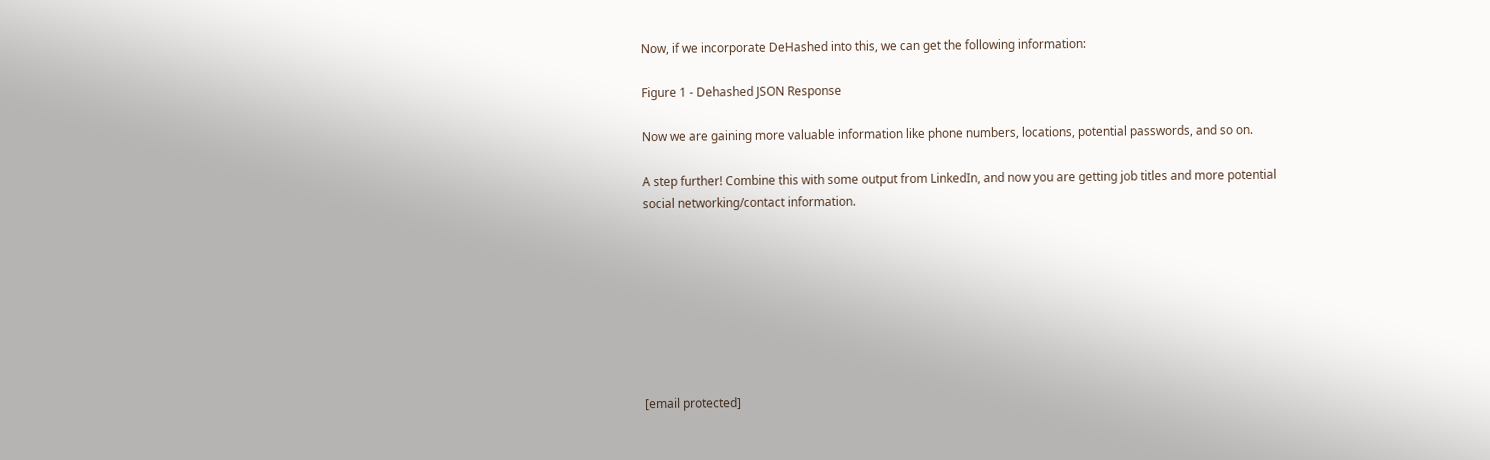Now, if we incorporate DeHashed into this, we can get the following information:

Figure 1 - Dehashed JSON Response

Now we are gaining more valuable information like phone numbers, locations, potential passwords, and so on.

A step further! Combine this with some output from LinkedIn, and now you are getting job titles and more potential social networking/contact information.








[email protected]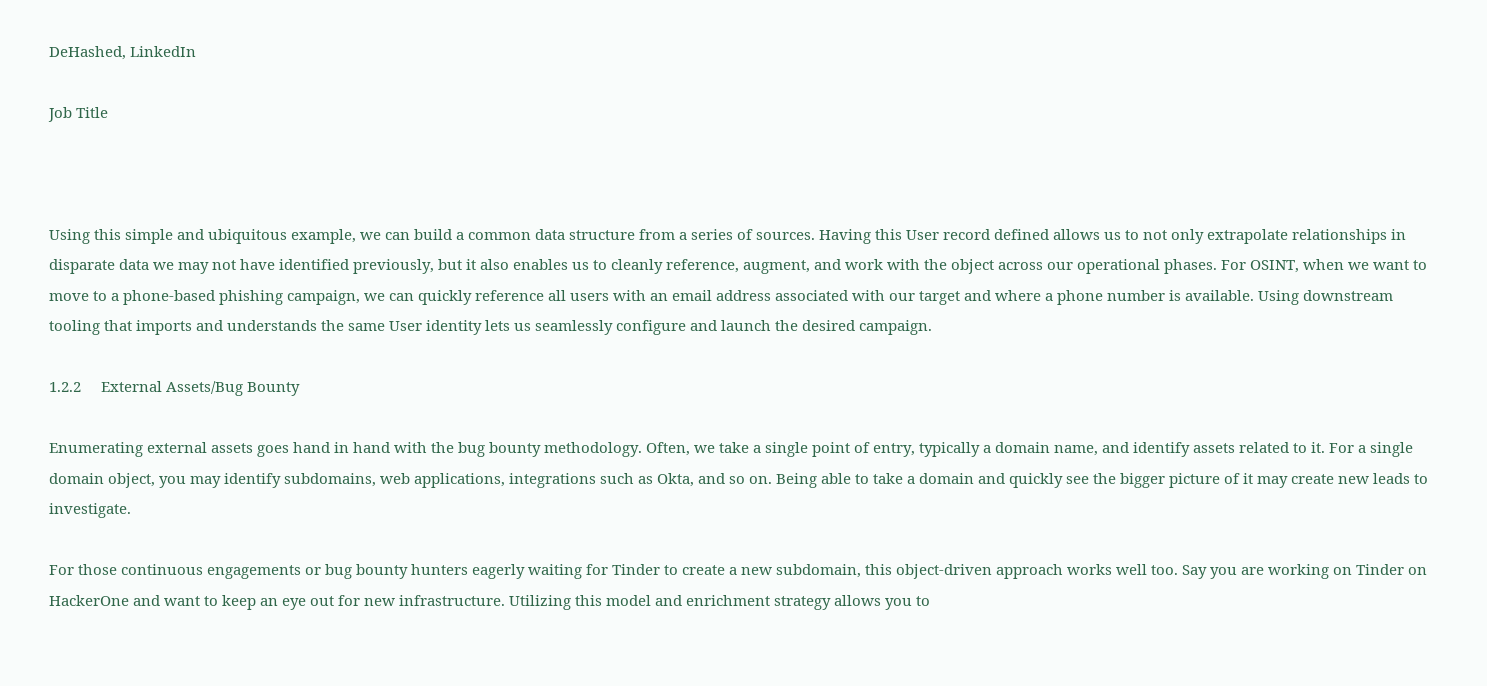DeHashed, LinkedIn

Job Title



Using this simple and ubiquitous example, we can build a common data structure from a series of sources. Having this User record defined allows us to not only extrapolate relationships in disparate data we may not have identified previously, but it also enables us to cleanly reference, augment, and work with the object across our operational phases. For OSINT, when we want to move to a phone-based phishing campaign, we can quickly reference all users with an email address associated with our target and where a phone number is available. Using downstream tooling that imports and understands the same User identity lets us seamlessly configure and launch the desired campaign.

1.2.2     External Assets/Bug Bounty

Enumerating external assets goes hand in hand with the bug bounty methodology. Often, we take a single point of entry, typically a domain name, and identify assets related to it. For a single domain object, you may identify subdomains, web applications, integrations such as Okta, and so on. Being able to take a domain and quickly see the bigger picture of it may create new leads to investigate.

For those continuous engagements or bug bounty hunters eagerly waiting for Tinder to create a new subdomain, this object-driven approach works well too. Say you are working on Tinder on HackerOne and want to keep an eye out for new infrastructure. Utilizing this model and enrichment strategy allows you to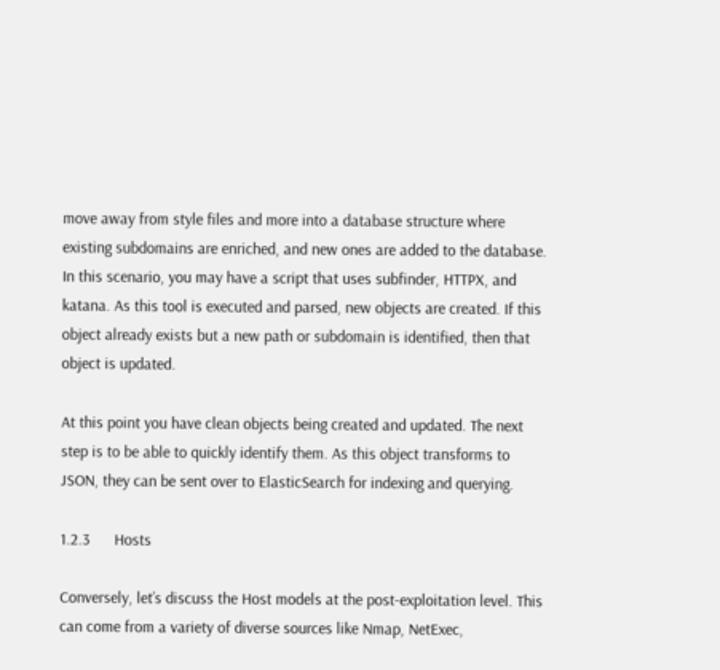move away from style files and more into a database structure where existing subdomains are enriched, and new ones are added to the database. In this scenario, you may have a script that uses subfinder, HTTPX, and katana. As this tool is executed and parsed, new objects are created. If this object already exists but a new path or subdomain is identified, then that object is updated.

At this point you have clean objects being created and updated. The next step is to be able to quickly identify them. As this object transforms to JSON, they can be sent over to ElasticSearch for indexing and querying.

1.2.3      Hosts

Conversely, let’s discuss the Host models at the post-exploitation level. This can come from a variety of diverse sources like Nmap, NetExec,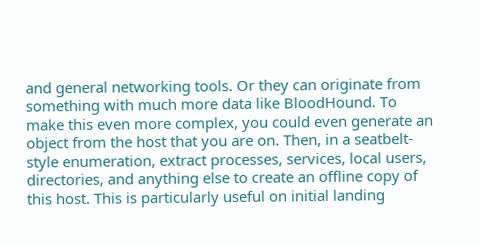and general networking tools. Or they can originate from something with much more data like BloodHound. To make this even more complex, you could even generate an object from the host that you are on. Then, in a seatbelt-style enumeration, extract processes, services, local users, directories, and anything else to create an offline copy of this host. This is particularly useful on initial landing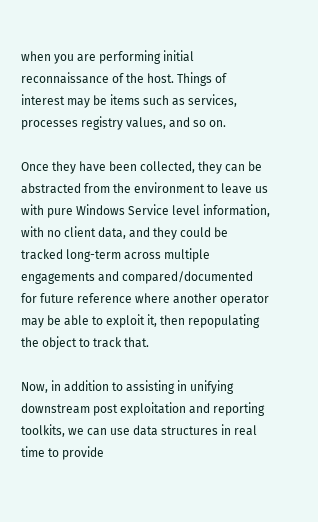when you are performing initial reconnaissance of the host. Things of interest may be items such as services, processes registry values, and so on.

Once they have been collected, they can be abstracted from the environment to leave us with pure Windows Service level information, with no client data, and they could be tracked long-term across multiple engagements and compared/documented for future reference where another operator may be able to exploit it, then repopulating the object to track that.

Now, in addition to assisting in unifying downstream post exploitation and reporting toolkits, we can use data structures in real time to provide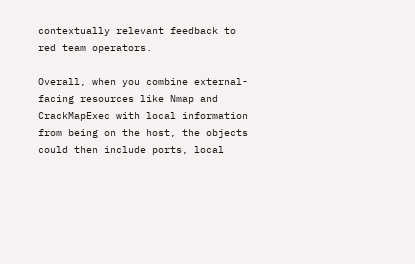contextually relevant feedback to red team operators.

Overall, when you combine external-facing resources like Nmap and CrackMapExec with local information from being on the host, the objects could then include ports, local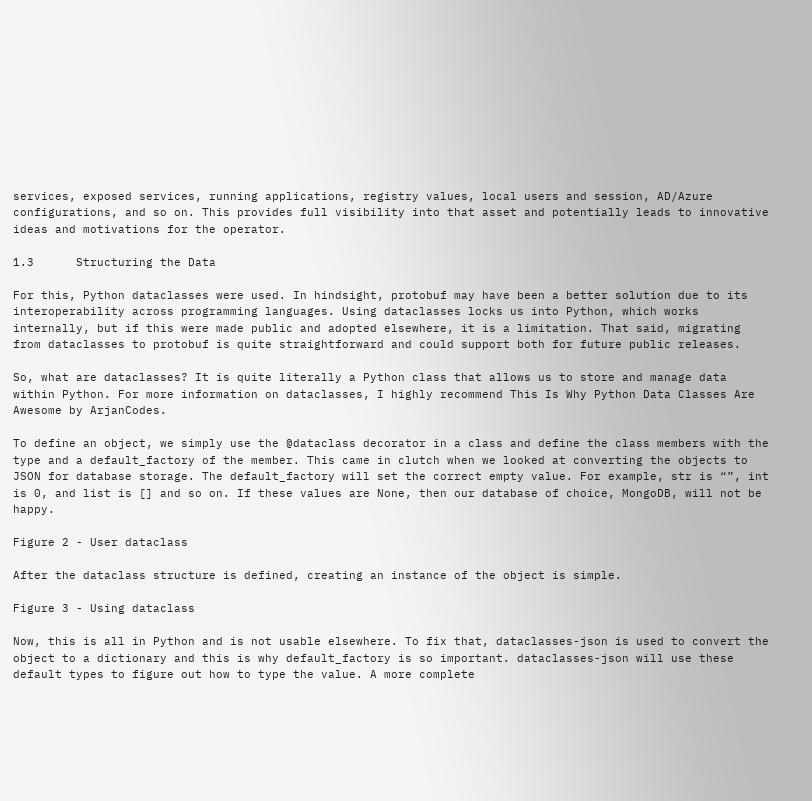services, exposed services, running applications, registry values, local users and session, AD/Azure configurations, and so on. This provides full visibility into that asset and potentially leads to innovative ideas and motivations for the operator.

1.3      Structuring the Data

For this, Python dataclasses were used. In hindsight, protobuf may have been a better solution due to its interoperability across programming languages. Using dataclasses locks us into Python, which works internally, but if this were made public and adopted elsewhere, it is a limitation. That said, migrating from dataclasses to protobuf is quite straightforward and could support both for future public releases.

So, what are dataclasses? It is quite literally a Python class that allows us to store and manage data within Python. For more information on dataclasses, I highly recommend This Is Why Python Data Classes Are Awesome by ArjanCodes.

To define an object, we simply use the @dataclass decorator in a class and define the class members with the type and a default_factory of the member. This came in clutch when we looked at converting the objects to JSON for database storage. The default_factory will set the correct empty value. For example, str is “”, int is 0, and list is [] and so on. If these values are None, then our database of choice, MongoDB, will not be happy.

Figure 2 - User dataclass

After the dataclass structure is defined, creating an instance of the object is simple.

Figure 3 - Using dataclass

Now, this is all in Python and is not usable elsewhere. To fix that, dataclasses-json is used to convert the object to a dictionary and this is why default_factory is so important. dataclasses-json will use these default types to figure out how to type the value. A more complete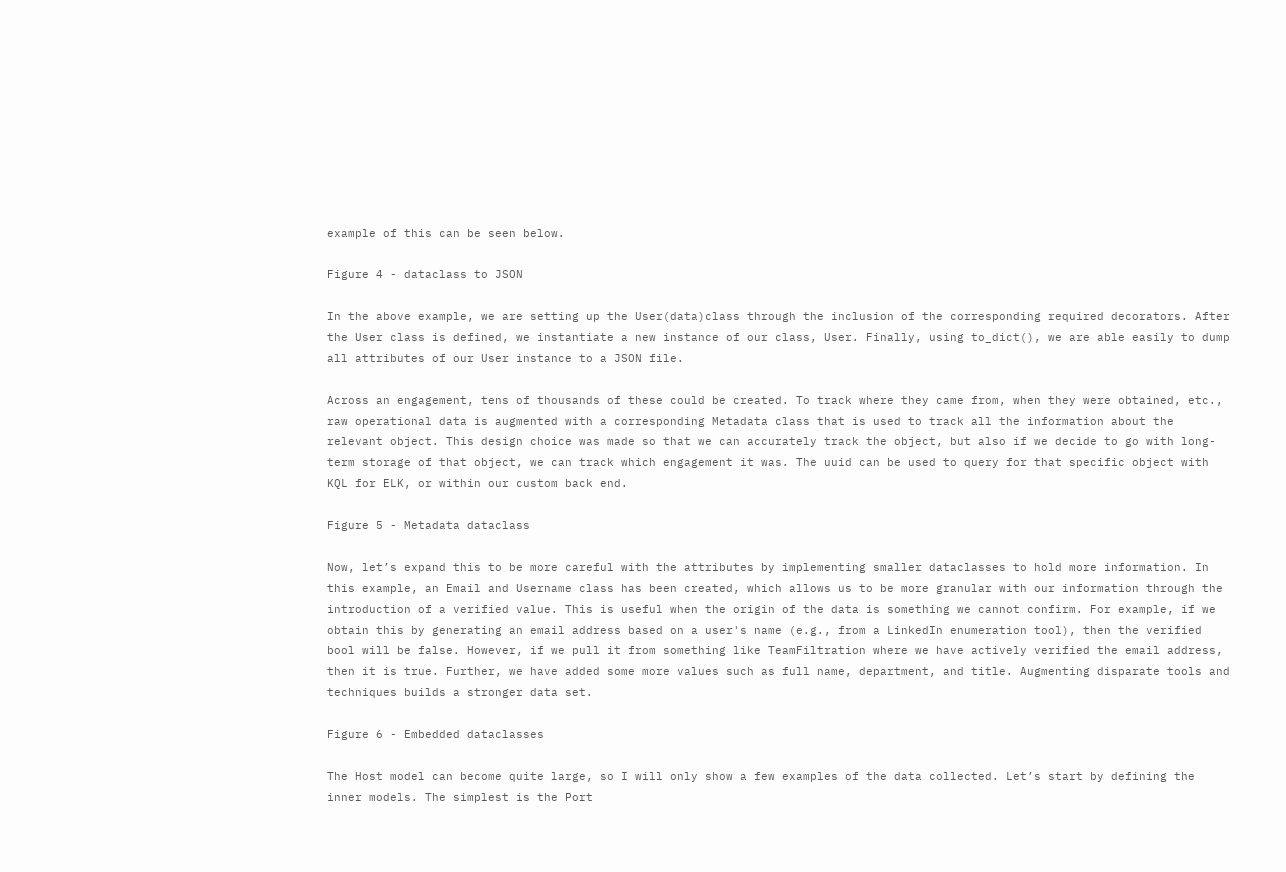example of this can be seen below.

Figure 4 - dataclass to JSON

In the above example, we are setting up the User(data)class through the inclusion of the corresponding required decorators. After the User class is defined, we instantiate a new instance of our class, User. Finally, using to_dict(), we are able easily to dump all attributes of our User instance to a JSON file.

Across an engagement, tens of thousands of these could be created. To track where they came from, when they were obtained, etc., raw operational data is augmented with a corresponding Metadata class that is used to track all the information about the relevant object. This design choice was made so that we can accurately track the object, but also if we decide to go with long-term storage of that object, we can track which engagement it was. The uuid can be used to query for that specific object with KQL for ELK, or within our custom back end.

Figure 5 - Metadata dataclass

Now, let’s expand this to be more careful with the attributes by implementing smaller dataclasses to hold more information. In this example, an Email and Username class has been created, which allows us to be more granular with our information through the introduction of a verified value. This is useful when the origin of the data is something we cannot confirm. For example, if we obtain this by generating an email address based on a user's name (e.g., from a LinkedIn enumeration tool), then the verified bool will be false. However, if we pull it from something like TeamFiltration where we have actively verified the email address, then it is true. Further, we have added some more values such as full name, department, and title. Augmenting disparate tools and techniques builds a stronger data set.

Figure 6 - Embedded dataclasses

The Host model can become quite large, so I will only show a few examples of the data collected. Let’s start by defining the inner models. The simplest is the Port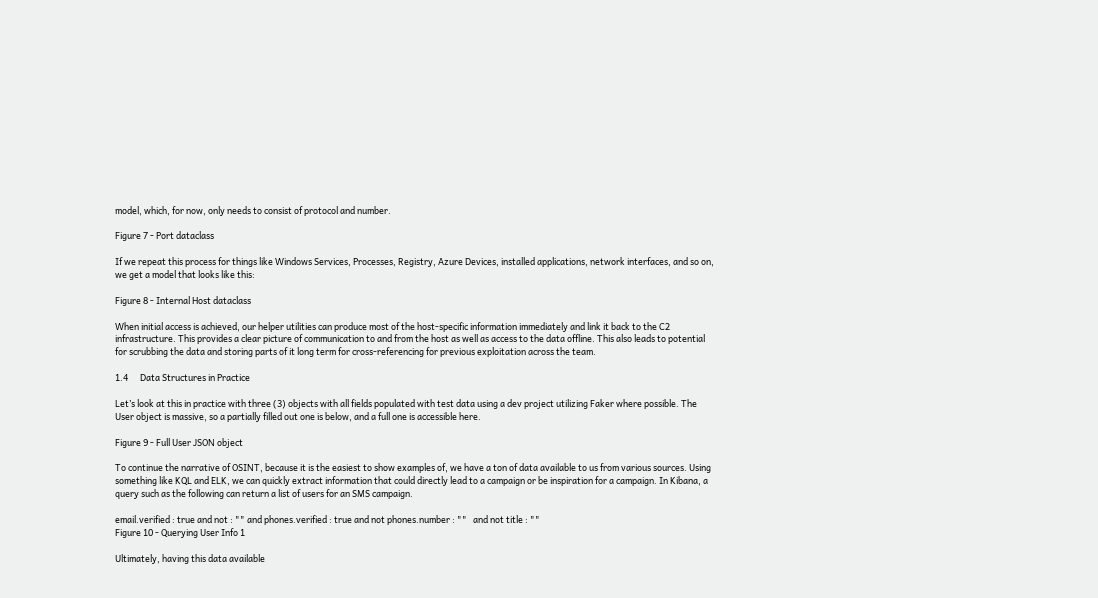model, which, for now, only needs to consist of protocol and number.

Figure 7 - Port dataclass

If we repeat this process for things like Windows Services, Processes, Registry, Azure Devices, installed applications, network interfaces, and so on, we get a model that looks like this:

Figure 8 - Internal Host dataclass

When initial access is achieved, our helper utilities can produce most of the host-specific information immediately and link it back to the C2 infrastructure. This provides a clear picture of communication to and from the host as well as access to the data offline. This also leads to potential for scrubbing the data and storing parts of it long term for cross-referencing for previous exploitation across the team.

1.4      Data Structures in Practice

Let’s look at this in practice with three (3) objects with all fields populated with test data using a dev project utilizing Faker where possible. The User object is massive, so a partially filled out one is below, and a full one is accessible here.

Figure 9 - Full User JSON object

To continue the narrative of OSINT, because it is the easiest to show examples of, we have a ton of data available to us from various sources. Using something like KQL and ELK, we can quickly extract information that could directly lead to a campaign or be inspiration for a campaign. In Kibana, a query such as the following can return a list of users for an SMS campaign.

email.verified : true and not : "" and phones.verified : true and not phones.number : ""   and not title : ""
Figure 10 - Querying User Info 1

Ultimately, having this data available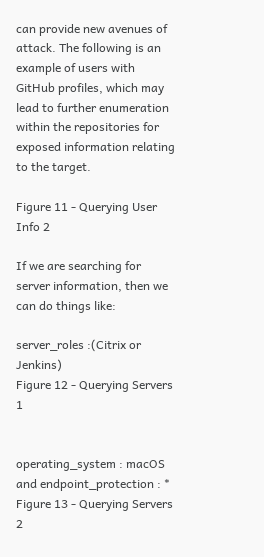can provide new avenues of attack. The following is an example of users with GitHub profiles, which may lead to further enumeration within the repositories for exposed information relating to the target.

Figure 11 - Querying User Info 2

If we are searching for server information, then we can do things like:

server_roles :(Citrix or Jenkins)
Figure 12 - Querying Servers 1


operating_system : macOS and endpoint_protection : *
Figure 13 - Querying Servers 2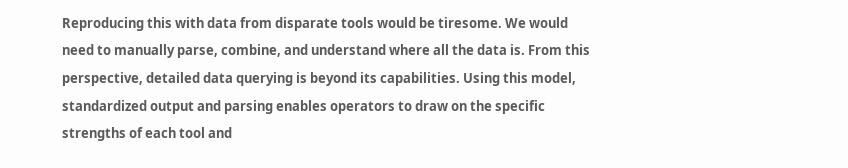Reproducing this with data from disparate tools would be tiresome. We would need to manually parse, combine, and understand where all the data is. From this perspective, detailed data querying is beyond its capabilities. Using this model, standardized output and parsing enables operators to draw on the specific strengths of each tool and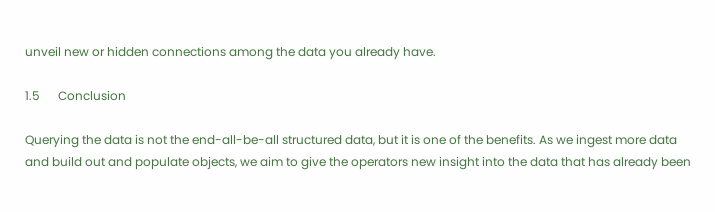unveil new or hidden connections among the data you already have.

1.5      Conclusion

Querying the data is not the end-all-be-all structured data, but it is one of the benefits. As we ingest more data and build out and populate objects, we aim to give the operators new insight into the data that has already been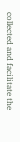collected and facilitate the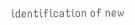identification of new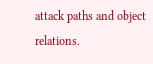attack paths and object relations.